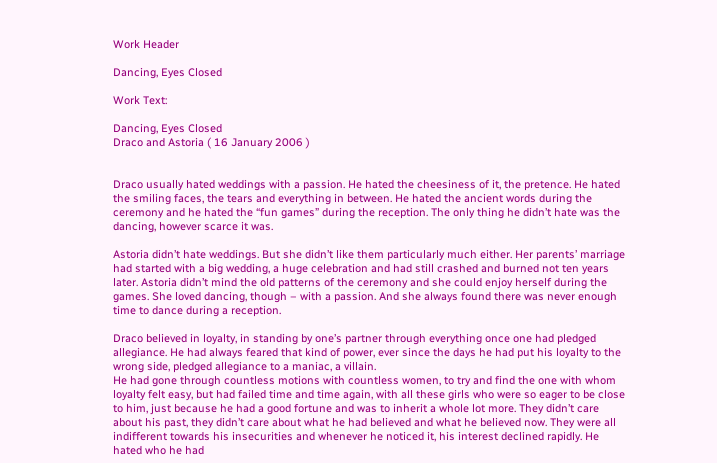Work Header

Dancing, Eyes Closed

Work Text:

Dancing, Eyes Closed
Draco and Astoria ( 16 January 2006 )


Draco usually hated weddings with a passion. He hated the cheesiness of it, the pretence. He hated the smiling faces, the tears and everything in between. He hated the ancient words during the ceremony and he hated the “fun games” during the reception. The only thing he didn’t hate was the dancing, however scarce it was.

Astoria didn’t hate weddings. But she didn’t like them particularly much either. Her parents’ marriage had started with a big wedding, a huge celebration and had still crashed and burned not ten years later. Astoria didn’t mind the old patterns of the ceremony and she could enjoy herself during the games. She loved dancing, though – with a passion. And she always found there was never enough time to dance during a reception.

Draco believed in loyalty, in standing by one’s partner through everything once one had pledged allegiance. He had always feared that kind of power, ever since the days he had put his loyalty to the wrong side, pledged allegiance to a maniac, a villain.
He had gone through countless motions with countless women, to try and find the one with whom loyalty felt easy, but had failed time and time again, with all these girls who were so eager to be close to him, just because he had a good fortune and was to inherit a whole lot more. They didn’t care about his past, they didn’t care about what he had believed and what he believed now. They were all indifferent towards his insecurities and whenever he noticed it, his interest declined rapidly. He hated who he had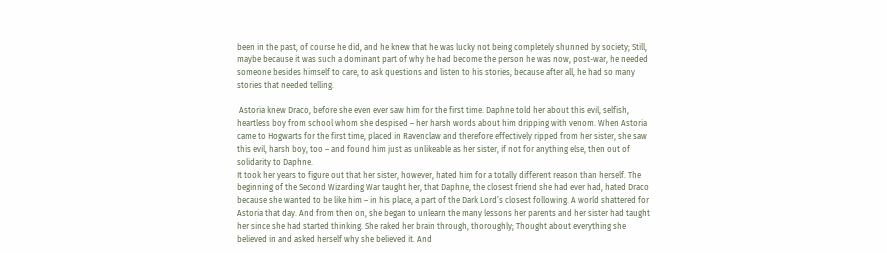been in the past, of course he did, and he knew that he was lucky not being completely shunned by society; Still, maybe because it was such a dominant part of why he had become the person he was now, post-war, he needed someone besides himself to care, to ask questions and listen to his stories, because after all, he had so many stories that needed telling.

 Astoria knew Draco, before she even ever saw him for the first time. Daphne told her about this evil, selfish, heartless boy from school whom she despised – her harsh words about him dripping with venom. When Astoria came to Hogwarts for the first time, placed in Ravenclaw and therefore effectively ripped from her sister, she saw this evil, harsh boy, too – and found him just as unlikeable as her sister, if not for anything else, then out of solidarity to Daphne.
It took her years to figure out that her sister, however, hated him for a totally different reason than herself. The beginning of the Second Wizarding War taught her, that Daphne, the closest friend she had ever had, hated Draco because she wanted to be like him – in his place, a part of the Dark Lord’s closest following. A world shattered for Astoria that day. And from then on, she began to unlearn the many lessons her parents and her sister had taught her since she had started thinking. She raked her brain through, thoroughly; Thought about everything she believed in and asked herself why she believed it. And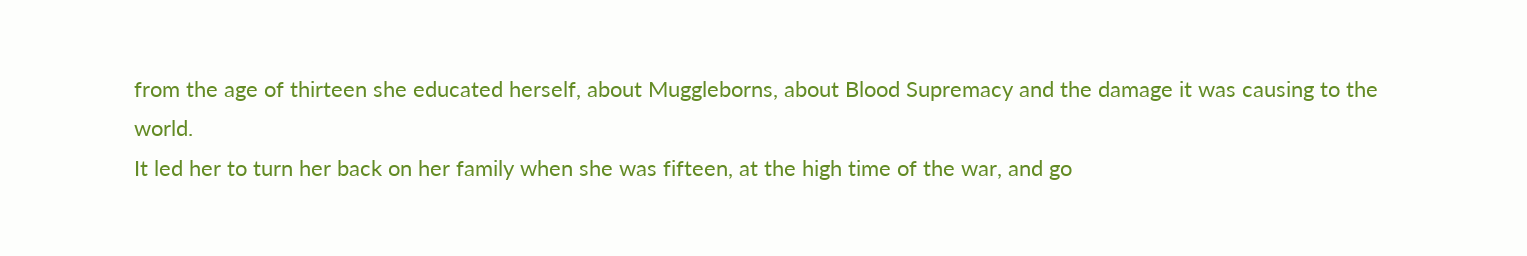from the age of thirteen she educated herself, about Muggleborns, about Blood Supremacy and the damage it was causing to the world.
It led her to turn her back on her family when she was fifteen, at the high time of the war, and go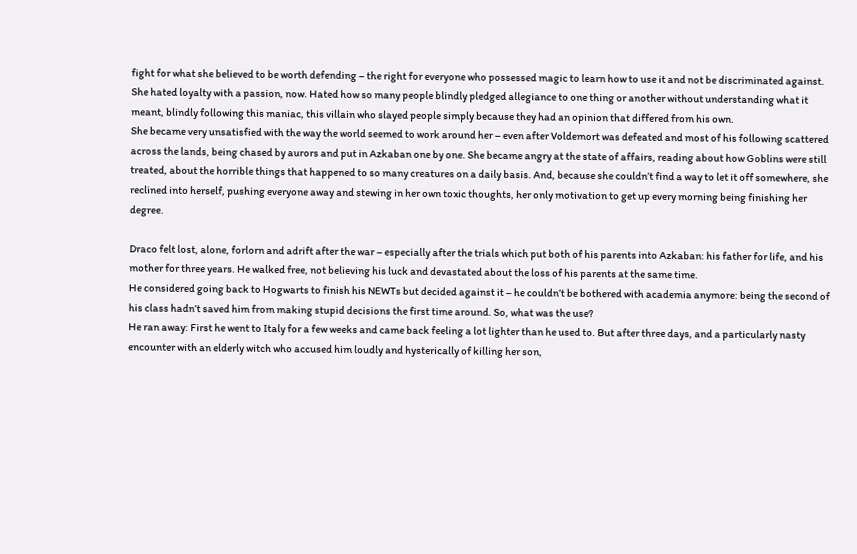fight for what she believed to be worth defending – the right for everyone who possessed magic to learn how to use it and not be discriminated against. She hated loyalty with a passion, now. Hated how so many people blindly pledged allegiance to one thing or another without understanding what it meant, blindly following this maniac, this villain who slayed people simply because they had an opinion that differed from his own.
She became very unsatisfied with the way the world seemed to work around her – even after Voldemort was defeated and most of his following scattered across the lands, being chased by aurors and put in Azkaban one by one. She became angry at the state of affairs, reading about how Goblins were still treated, about the horrible things that happened to so many creatures on a daily basis. And, because she couldn’t find a way to let it off somewhere, she reclined into herself, pushing everyone away and stewing in her own toxic thoughts, her only motivation to get up every morning being finishing her degree.

Draco felt lost, alone, forlorn and adrift after the war – especially after the trials which put both of his parents into Azkaban: his father for life, and his mother for three years. He walked free, not believing his luck and devastated about the loss of his parents at the same time.
He considered going back to Hogwarts to finish his NEWTs but decided against it – he couldn’t be bothered with academia anymore: being the second of his class hadn’t saved him from making stupid decisions the first time around. So, what was the use?
He ran away: First he went to Italy for a few weeks and came back feeling a lot lighter than he used to. But after three days, and a particularly nasty encounter with an elderly witch who accused him loudly and hysterically of killing her son,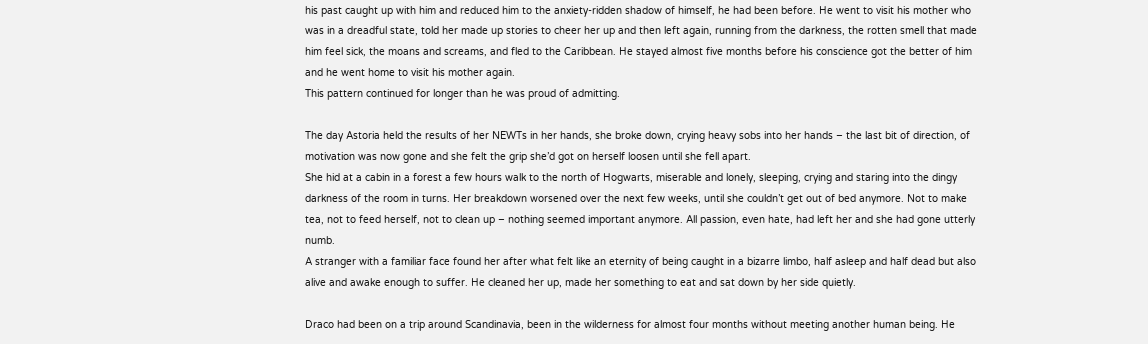his past caught up with him and reduced him to the anxiety-ridden shadow of himself, he had been before. He went to visit his mother who was in a dreadful state, told her made up stories to cheer her up and then left again, running from the darkness, the rotten smell that made him feel sick, the moans and screams, and fled to the Caribbean. He stayed almost five months before his conscience got the better of him and he went home to visit his mother again.
This pattern continued for longer than he was proud of admitting.

The day Astoria held the results of her NEWTs in her hands, she broke down, crying heavy sobs into her hands – the last bit of direction, of motivation was now gone and she felt the grip she’d got on herself loosen until she fell apart.
She hid at a cabin in a forest a few hours walk to the north of Hogwarts, miserable and lonely, sleeping, crying and staring into the dingy darkness of the room in turns. Her breakdown worsened over the next few weeks, until she couldn’t get out of bed anymore. Not to make tea, not to feed herself, not to clean up – nothing seemed important anymore. All passion, even hate, had left her and she had gone utterly numb.
A stranger with a familiar face found her after what felt like an eternity of being caught in a bizarre limbo, half asleep and half dead but also alive and awake enough to suffer. He cleaned her up, made her something to eat and sat down by her side quietly.

Draco had been on a trip around Scandinavia, been in the wilderness for almost four months without meeting another human being. He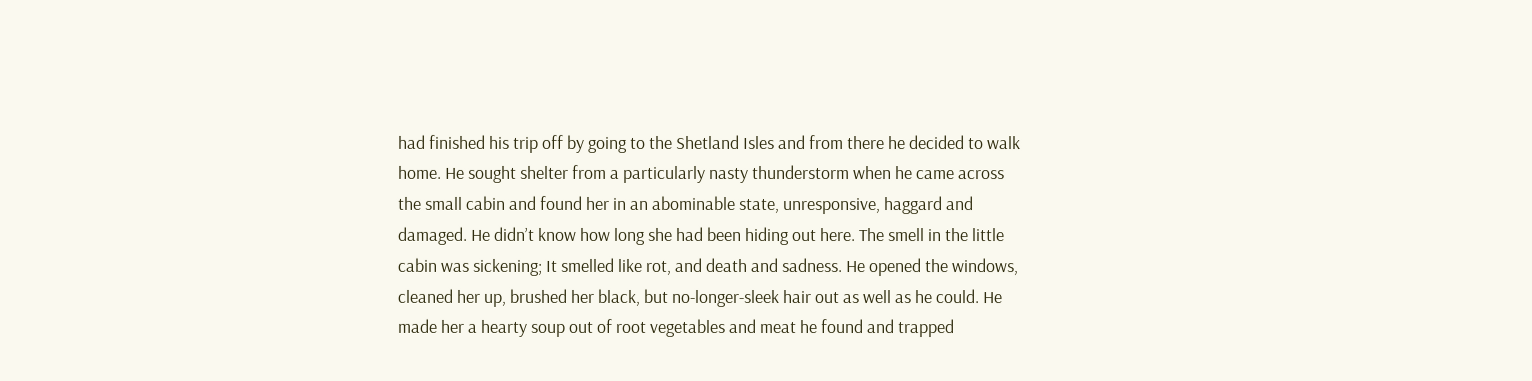had finished his trip off by going to the Shetland Isles and from there he decided to walk home. He sought shelter from a particularly nasty thunderstorm when he came across the small cabin and found her in an abominable state, unresponsive, haggard and damaged. He didn’t know how long she had been hiding out here. The smell in the little cabin was sickening; It smelled like rot, and death and sadness. He opened the windows, cleaned her up, brushed her black, but no-longer-sleek hair out as well as he could. He made her a hearty soup out of root vegetables and meat he found and trapped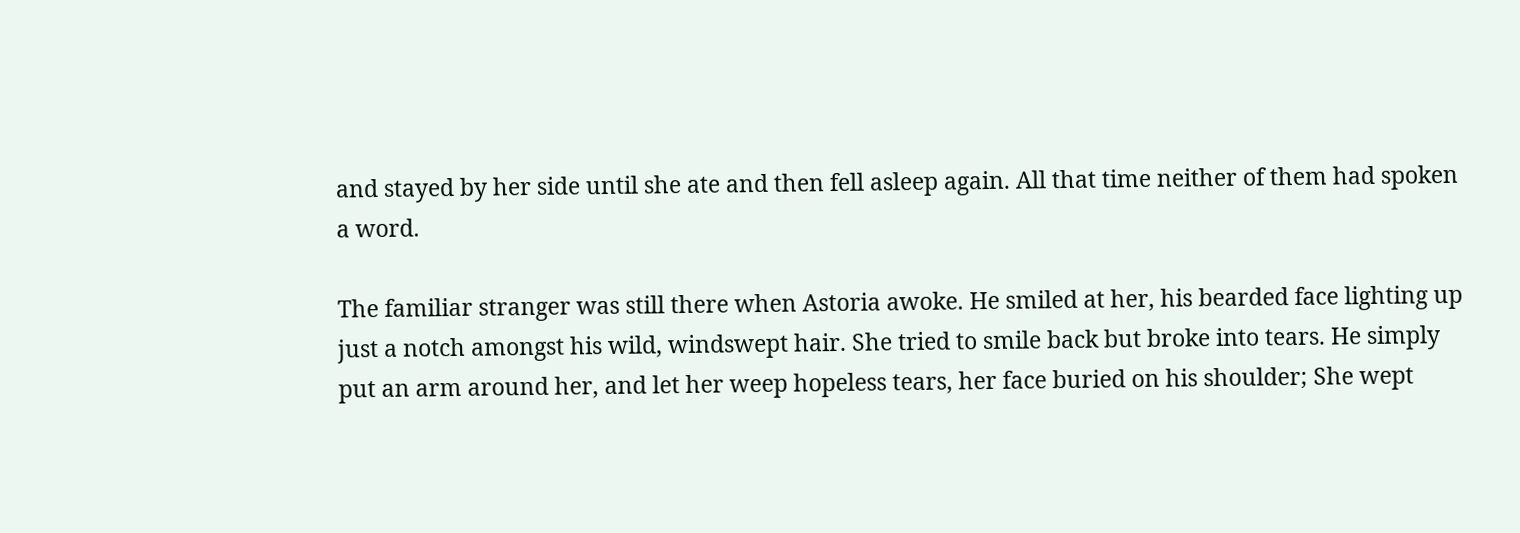and stayed by her side until she ate and then fell asleep again. All that time neither of them had spoken a word.

The familiar stranger was still there when Astoria awoke. He smiled at her, his bearded face lighting up just a notch amongst his wild, windswept hair. She tried to smile back but broke into tears. He simply put an arm around her, and let her weep hopeless tears, her face buried on his shoulder; She wept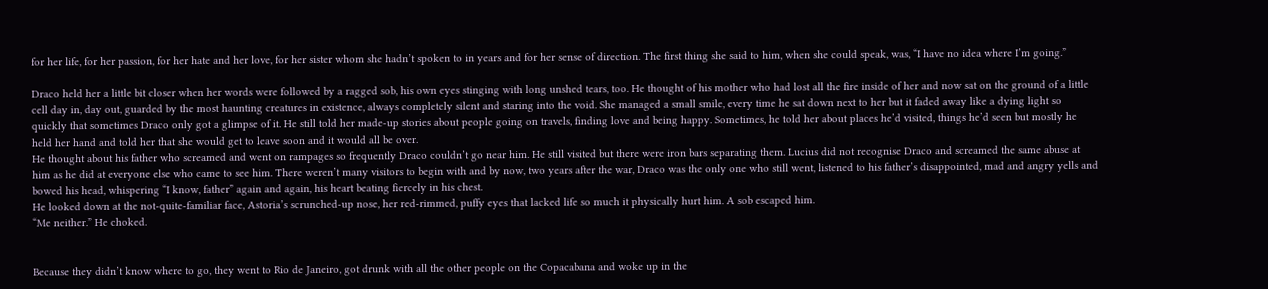for her life, for her passion, for her hate and her love, for her sister whom she hadn’t spoken to in years and for her sense of direction. The first thing she said to him, when she could speak, was, “I have no idea where I’m going.”

Draco held her a little bit closer when her words were followed by a ragged sob, his own eyes stinging with long unshed tears, too. He thought of his mother who had lost all the fire inside of her and now sat on the ground of a little cell day in, day out, guarded by the most haunting creatures in existence, always completely silent and staring into the void. She managed a small smile, every time he sat down next to her but it faded away like a dying light so quickly that sometimes Draco only got a glimpse of it. He still told her made-up stories about people going on travels, finding love and being happy. Sometimes, he told her about places he’d visited, things he’d seen but mostly he held her hand and told her that she would get to leave soon and it would all be over.
He thought about his father who screamed and went on rampages so frequently Draco couldn’t go near him. He still visited but there were iron bars separating them. Lucius did not recognise Draco and screamed the same abuse at him as he did at everyone else who came to see him. There weren’t many visitors to begin with and by now, two years after the war, Draco was the only one who still went, listened to his father’s disappointed, mad and angry yells and bowed his head, whispering “I know, father” again and again, his heart beating fiercely in his chest.
He looked down at the not-quite-familiar face, Astoria’s scrunched-up nose, her red-rimmed, puffy eyes that lacked life so much it physically hurt him. A sob escaped him.
“Me neither.” He choked.


Because they didn’t know where to go, they went to Rio de Janeiro, got drunk with all the other people on the Copacabana and woke up in the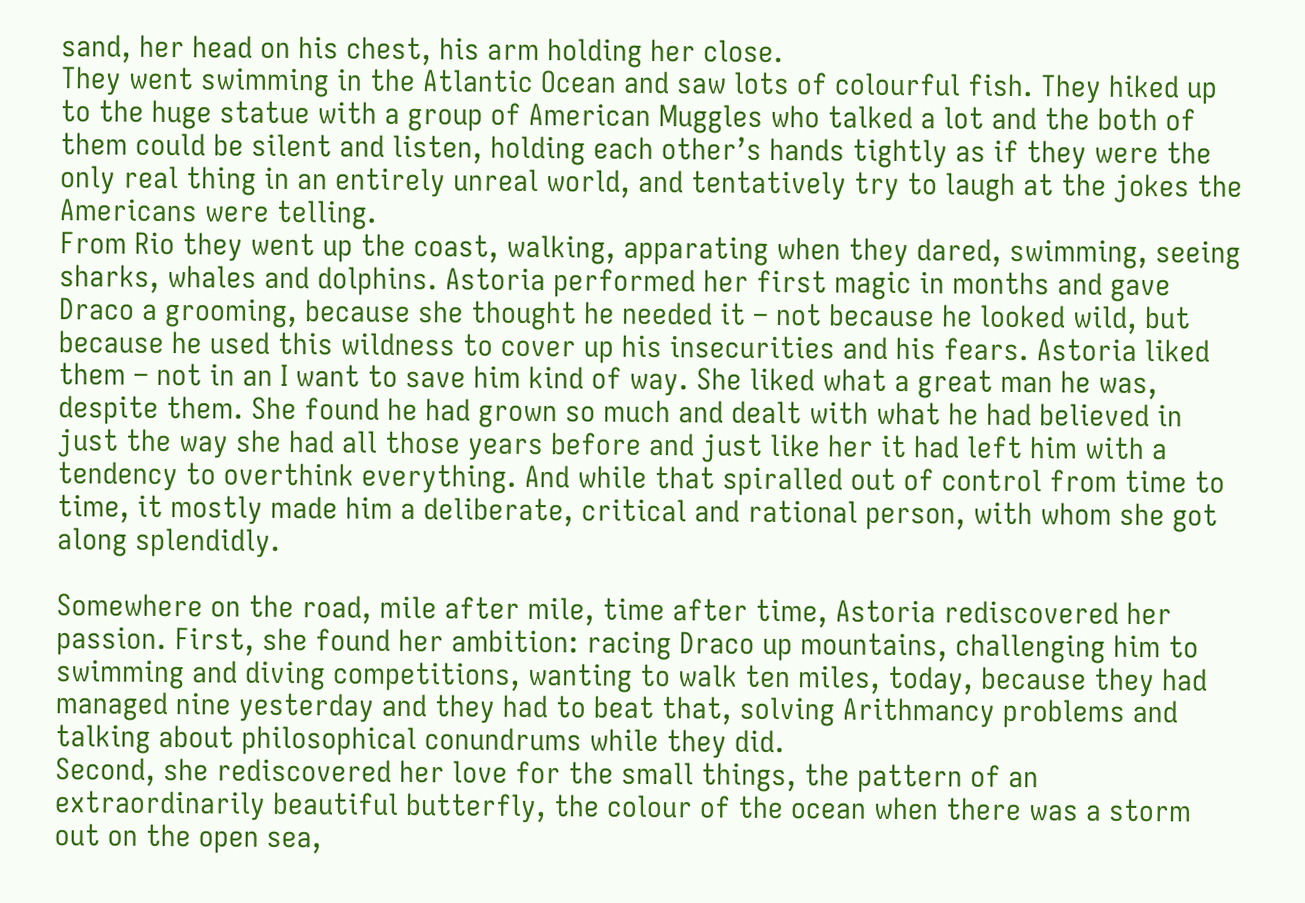sand, her head on his chest, his arm holding her close.
They went swimming in the Atlantic Ocean and saw lots of colourful fish. They hiked up to the huge statue with a group of American Muggles who talked a lot and the both of them could be silent and listen, holding each other’s hands tightly as if they were the only real thing in an entirely unreal world, and tentatively try to laugh at the jokes the Americans were telling.
From Rio they went up the coast, walking, apparating when they dared, swimming, seeing sharks, whales and dolphins. Astoria performed her first magic in months and gave Draco a grooming, because she thought he needed it – not because he looked wild, but because he used this wildness to cover up his insecurities and his fears. Astoria liked them – not in an I want to save him kind of way. She liked what a great man he was, despite them. She found he had grown so much and dealt with what he had believed in just the way she had all those years before and just like her it had left him with a tendency to overthink everything. And while that spiralled out of control from time to time, it mostly made him a deliberate, critical and rational person, with whom she got along splendidly.

Somewhere on the road, mile after mile, time after time, Astoria rediscovered her passion. First, she found her ambition: racing Draco up mountains, challenging him to swimming and diving competitions, wanting to walk ten miles, today, because they had managed nine yesterday and they had to beat that, solving Arithmancy problems and talking about philosophical conundrums while they did.
Second, she rediscovered her love for the small things, the pattern of an extraordinarily beautiful butterfly, the colour of the ocean when there was a storm out on the open sea,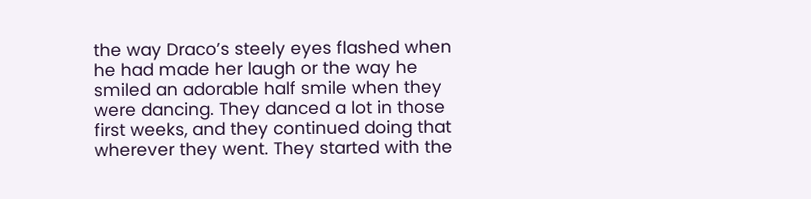the way Draco’s steely eyes flashed when he had made her laugh or the way he smiled an adorable half smile when they were dancing. They danced a lot in those first weeks, and they continued doing that wherever they went. They started with the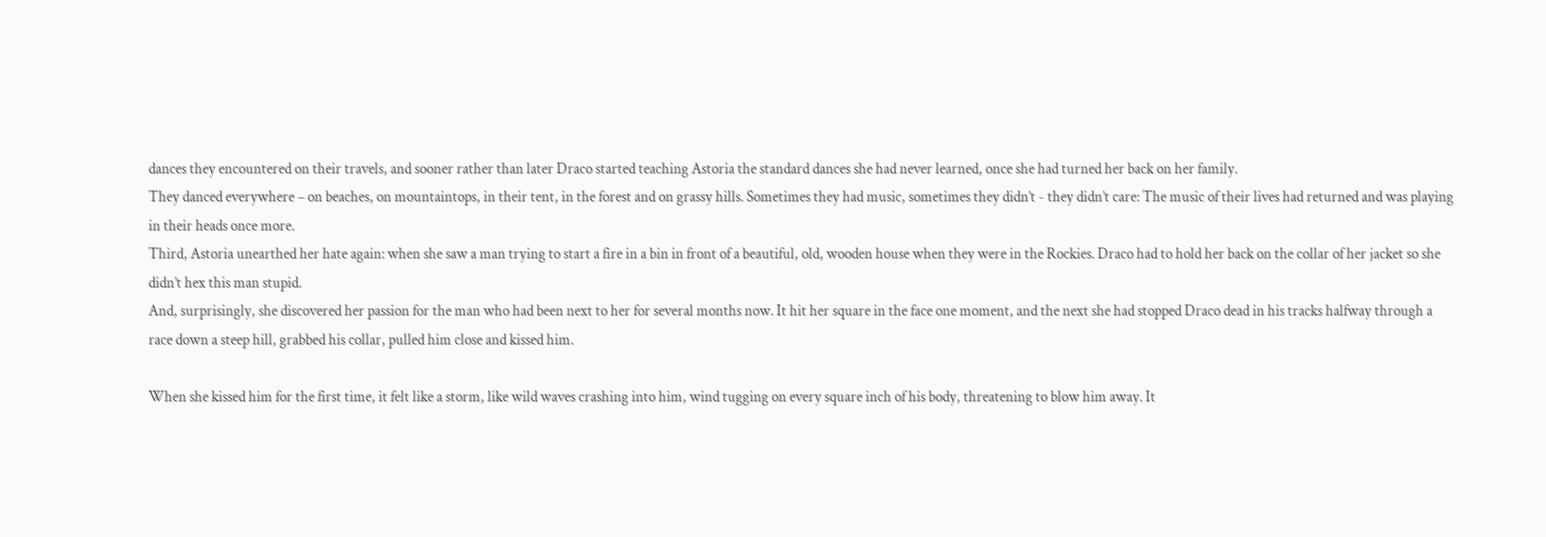dances they encountered on their travels, and sooner rather than later Draco started teaching Astoria the standard dances she had never learned, once she had turned her back on her family.
They danced everywhere – on beaches, on mountaintops, in their tent, in the forest and on grassy hills. Sometimes they had music, sometimes they didn’t - they didn’t care: The music of their lives had returned and was playing in their heads once more.
Third, Astoria unearthed her hate again: when she saw a man trying to start a fire in a bin in front of a beautiful, old, wooden house when they were in the Rockies. Draco had to hold her back on the collar of her jacket so she didn’t hex this man stupid.
And, surprisingly, she discovered her passion for the man who had been next to her for several months now. It hit her square in the face one moment, and the next she had stopped Draco dead in his tracks halfway through a race down a steep hill, grabbed his collar, pulled him close and kissed him.

When she kissed him for the first time, it felt like a storm, like wild waves crashing into him, wind tugging on every square inch of his body, threatening to blow him away. It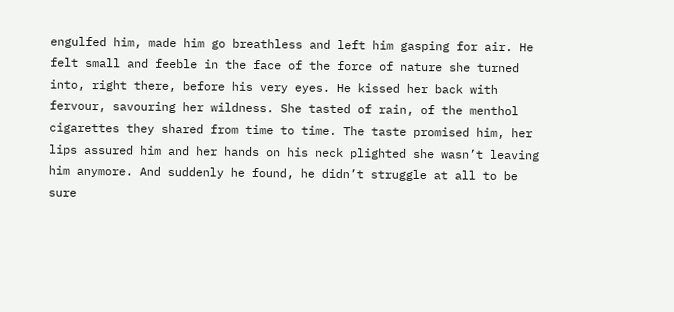engulfed him, made him go breathless and left him gasping for air. He felt small and feeble in the face of the force of nature she turned into, right there, before his very eyes. He kissed her back with fervour, savouring her wildness. She tasted of rain, of the menthol cigarettes they shared from time to time. The taste promised him, her lips assured him and her hands on his neck plighted she wasn’t leaving him anymore. And suddenly he found, he didn’t struggle at all to be sure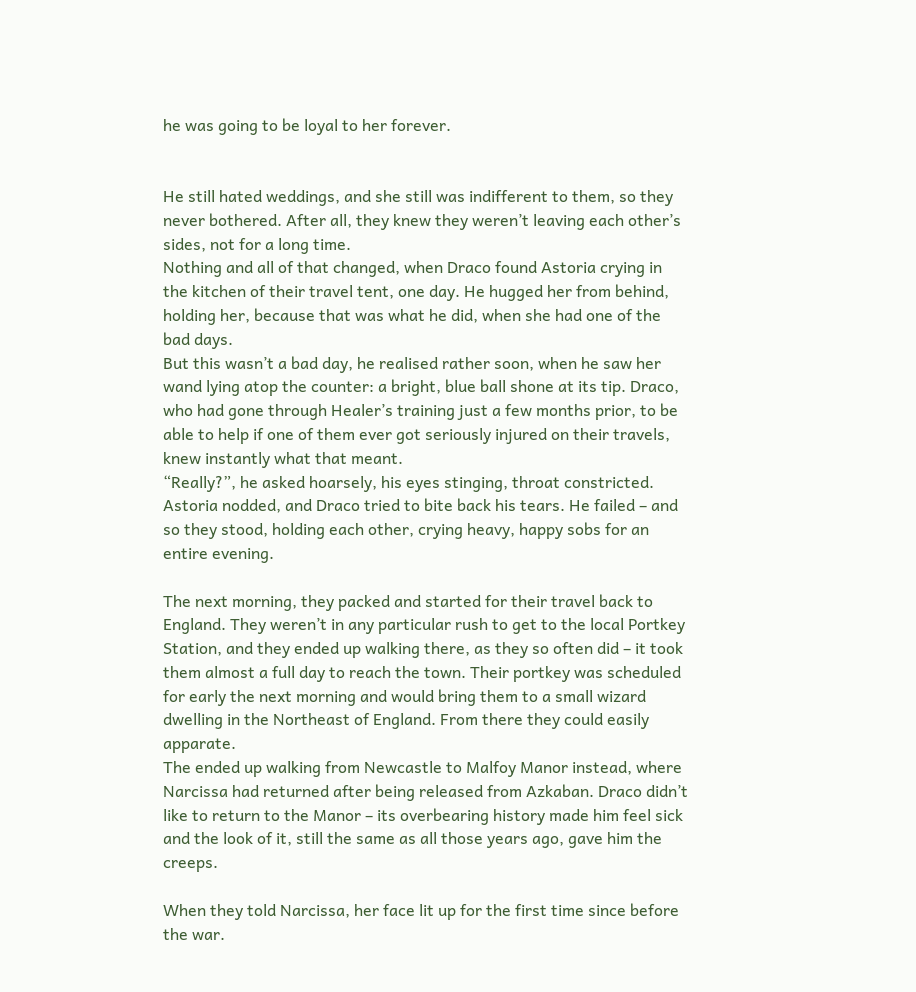he was going to be loyal to her forever.


He still hated weddings, and she still was indifferent to them, so they never bothered. After all, they knew they weren’t leaving each other’s sides, not for a long time.
Nothing and all of that changed, when Draco found Astoria crying in the kitchen of their travel tent, one day. He hugged her from behind, holding her, because that was what he did, when she had one of the bad days.
But this wasn’t a bad day, he realised rather soon, when he saw her wand lying atop the counter: a bright, blue ball shone at its tip. Draco, who had gone through Healer’s training just a few months prior, to be able to help if one of them ever got seriously injured on their travels, knew instantly what that meant.
“Really?”, he asked hoarsely, his eyes stinging, throat constricted. Astoria nodded, and Draco tried to bite back his tears. He failed – and so they stood, holding each other, crying heavy, happy sobs for an entire evening.

The next morning, they packed and started for their travel back to England. They weren’t in any particular rush to get to the local Portkey Station, and they ended up walking there, as they so often did – it took them almost a full day to reach the town. Their portkey was scheduled for early the next morning and would bring them to a small wizard dwelling in the Northeast of England. From there they could easily apparate.
The ended up walking from Newcastle to Malfoy Manor instead, where Narcissa had returned after being released from Azkaban. Draco didn’t like to return to the Manor – its overbearing history made him feel sick and the look of it, still the same as all those years ago, gave him the creeps.

When they told Narcissa, her face lit up for the first time since before the war.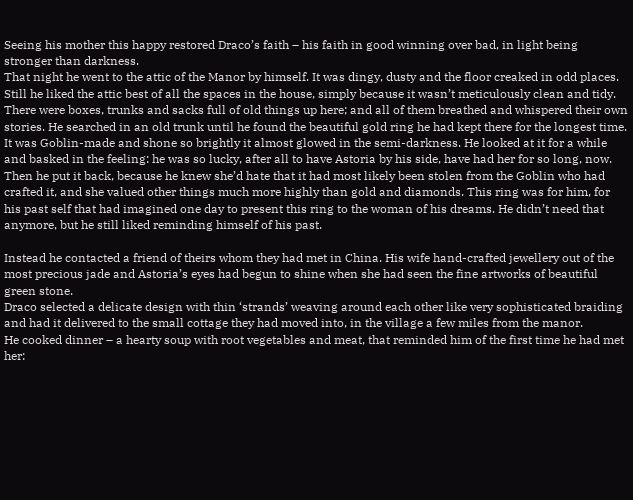Seeing his mother this happy restored Draco’s faith – his faith in good winning over bad, in light being stronger than darkness.
That night he went to the attic of the Manor by himself. It was dingy, dusty and the floor creaked in odd places. Still he liked the attic best of all the spaces in the house, simply because it wasn’t meticulously clean and tidy. There were boxes, trunks and sacks full of old things up here; and all of them breathed and whispered their own stories. He searched in an old trunk until he found the beautiful gold ring he had kept there for the longest time. It was Goblin-made and shone so brightly it almost glowed in the semi-darkness. He looked at it for a while and basked in the feeling: he was so lucky, after all to have Astoria by his side, have had her for so long, now.
Then he put it back, because he knew she’d hate that it had most likely been stolen from the Goblin who had crafted it, and she valued other things much more highly than gold and diamonds. This ring was for him, for his past self that had imagined one day to present this ring to the woman of his dreams. He didn’t need that anymore, but he still liked reminding himself of his past.

Instead he contacted a friend of theirs whom they had met in China. His wife hand-crafted jewellery out of the most precious jade and Astoria’s eyes had begun to shine when she had seen the fine artworks of beautiful green stone.
Draco selected a delicate design with thin ‘strands’ weaving around each other like very sophisticated braiding and had it delivered to the small cottage they had moved into, in the village a few miles from the manor.
He cooked dinner – a hearty soup with root vegetables and meat, that reminded him of the first time he had met her: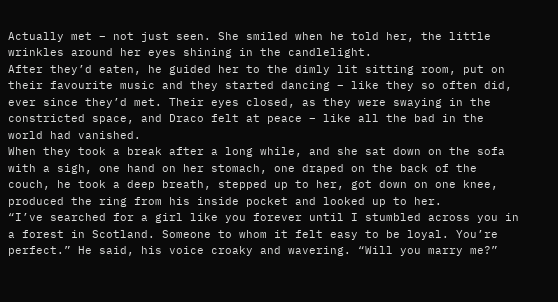Actually met – not just seen. She smiled when he told her, the little wrinkles around her eyes shining in the candlelight.
After they’d eaten, he guided her to the dimly lit sitting room, put on their favourite music and they started dancing – like they so often did, ever since they’d met. Their eyes closed, as they were swaying in the constricted space, and Draco felt at peace – like all the bad in the world had vanished.
When they took a break after a long while, and she sat down on the sofa with a sigh, one hand on her stomach, one draped on the back of the couch, he took a deep breath, stepped up to her, got down on one knee, produced the ring from his inside pocket and looked up to her.
“I’ve searched for a girl like you forever until I stumbled across you in a forest in Scotland. Someone to whom it felt easy to be loyal. You’re perfect.” He said, his voice croaky and wavering. “Will you marry me?”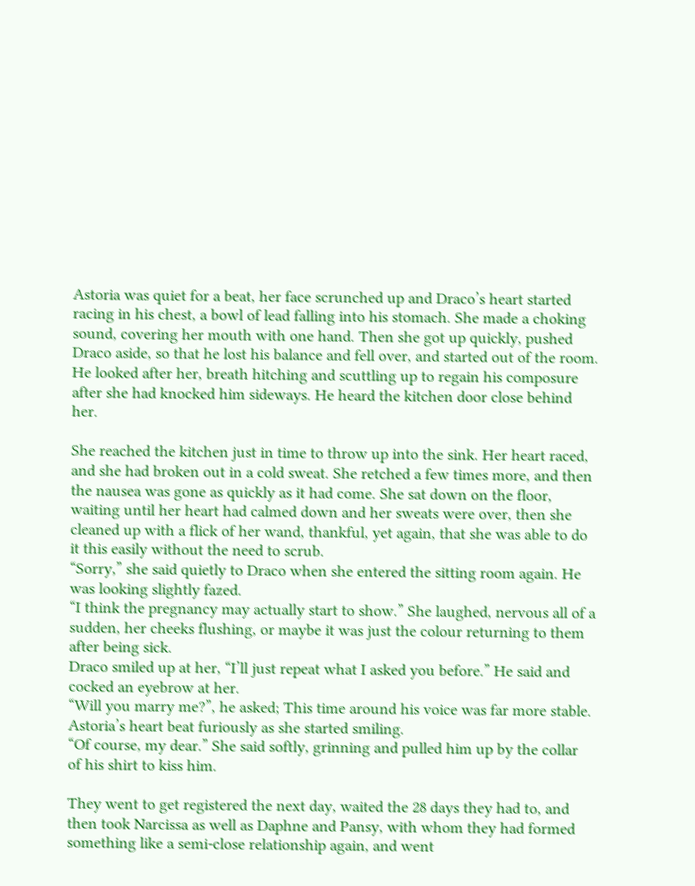Astoria was quiet for a beat, her face scrunched up and Draco’s heart started racing in his chest, a bowl of lead falling into his stomach. She made a choking sound, covering her mouth with one hand. Then she got up quickly, pushed Draco aside, so that he lost his balance and fell over, and started out of the room. He looked after her, breath hitching and scuttling up to regain his composure after she had knocked him sideways. He heard the kitchen door close behind her.

She reached the kitchen just in time to throw up into the sink. Her heart raced, and she had broken out in a cold sweat. She retched a few times more, and then the nausea was gone as quickly as it had come. She sat down on the floor, waiting until her heart had calmed down and her sweats were over, then she cleaned up with a flick of her wand, thankful, yet again, that she was able to do it this easily without the need to scrub.
“Sorry,” she said quietly to Draco when she entered the sitting room again. He was looking slightly fazed.
“I think the pregnancy may actually start to show.” She laughed, nervous all of a sudden, her cheeks flushing, or maybe it was just the colour returning to them after being sick.
Draco smiled up at her, “I’ll just repeat what I asked you before.” He said and cocked an eyebrow at her.
“Will you marry me?”, he asked; This time around his voice was far more stable. Astoria’s heart beat furiously as she started smiling.
“Of course, my dear.” She said softly, grinning and pulled him up by the collar of his shirt to kiss him.

They went to get registered the next day, waited the 28 days they had to, and then took Narcissa as well as Daphne and Pansy, with whom they had formed something like a semi-close relationship again, and went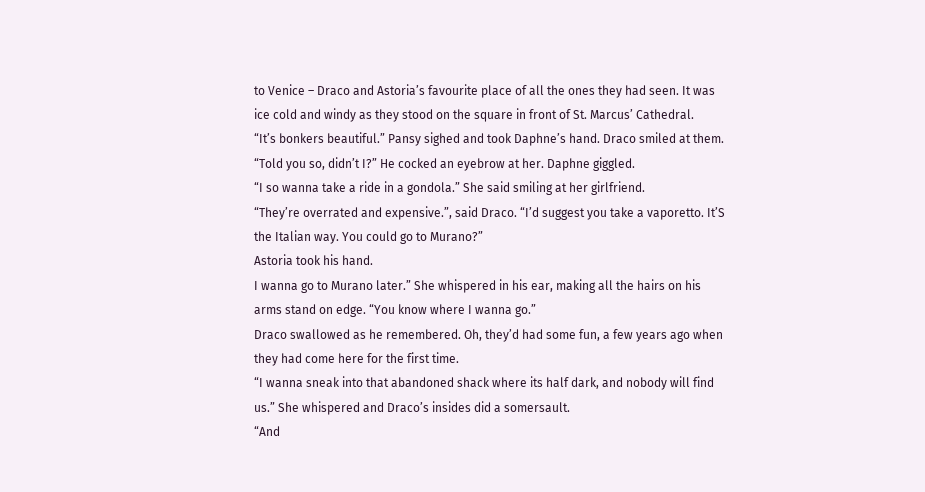to Venice – Draco and Astoria’s favourite place of all the ones they had seen. It was ice cold and windy as they stood on the square in front of St. Marcus’ Cathedral.
“It’s bonkers beautiful.” Pansy sighed and took Daphne’s hand. Draco smiled at them.
“Told you so, didn’t I?” He cocked an eyebrow at her. Daphne giggled.
“I so wanna take a ride in a gondola.” She said smiling at her girlfriend.
“They’re overrated and expensive.”, said Draco. “I’d suggest you take a vaporetto. It’S the Italian way. You could go to Murano?”
Astoria took his hand.
I wanna go to Murano later.” She whispered in his ear, making all the hairs on his arms stand on edge. “You know where I wanna go.”
Draco swallowed as he remembered. Oh, they’d had some fun, a few years ago when they had come here for the first time.
“I wanna sneak into that abandoned shack where its half dark, and nobody will find us.” She whispered and Draco’s insides did a somersault.
“And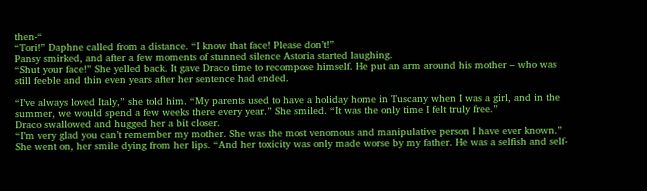then-“
“Tori!” Daphne called from a distance. “I know that face! Please don’t!”
Pansy smirked, and after a few moments of stunned silence Astoria started laughing.
“Shut your face!” She yelled back. It gave Draco time to recompose himself. He put an arm around his mother – who was still feeble and thin even years after her sentence had ended.

“I’ve always loved Italy,” she told him. “My parents used to have a holiday home in Tuscany when I was a girl, and in the summer, we would spend a few weeks there every year.” She smiled. “It was the only time I felt truly free.”
Draco swallowed and hugged her a bit closer.
“I’m very glad you can’t remember my mother. She was the most venomous and manipulative person I have ever known.” She went on, her smile dying from her lips. “And her toxicity was only made worse by my father. He was a selfish and self-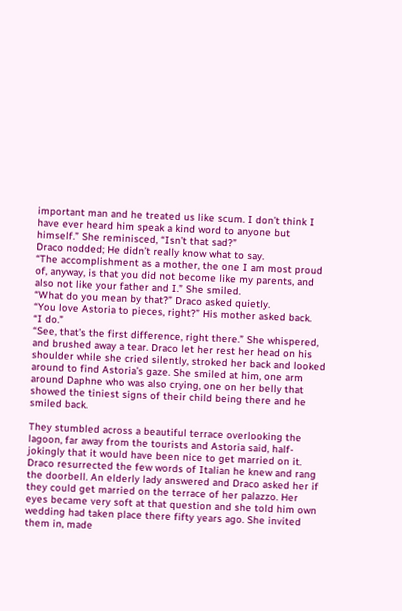important man and he treated us like scum. I don’t think I have ever heard him speak a kind word to anyone but himself.” She reminisced, “Isn’t that sad?”
Draco nodded; He didn’t really know what to say.
“The accomplishment as a mother, the one I am most proud of, anyway, is that you did not become like my parents, and also not like your father and I.” She smiled.
“What do you mean by that?” Draco asked quietly.
“You love Astoria to pieces, right?” His mother asked back.
“I do.”
“See, that’s the first difference, right there.” She whispered, and brushed away a tear. Draco let her rest her head on his shoulder while she cried silently, stroked her back and looked around to find Astoria’s gaze. She smiled at him, one arm around Daphne who was also crying, one on her belly that showed the tiniest signs of their child being there and he smiled back.

They stumbled across a beautiful terrace overlooking the lagoon, far away from the tourists and Astoria said, half-jokingly that it would have been nice to get married on it. Draco resurrected the few words of Italian he knew and rang the doorbell. An elderly lady answered and Draco asked her if they could get married on the terrace of her palazzo. Her eyes became very soft at that question and she told him own wedding had taken place there fifty years ago. She invited them in, made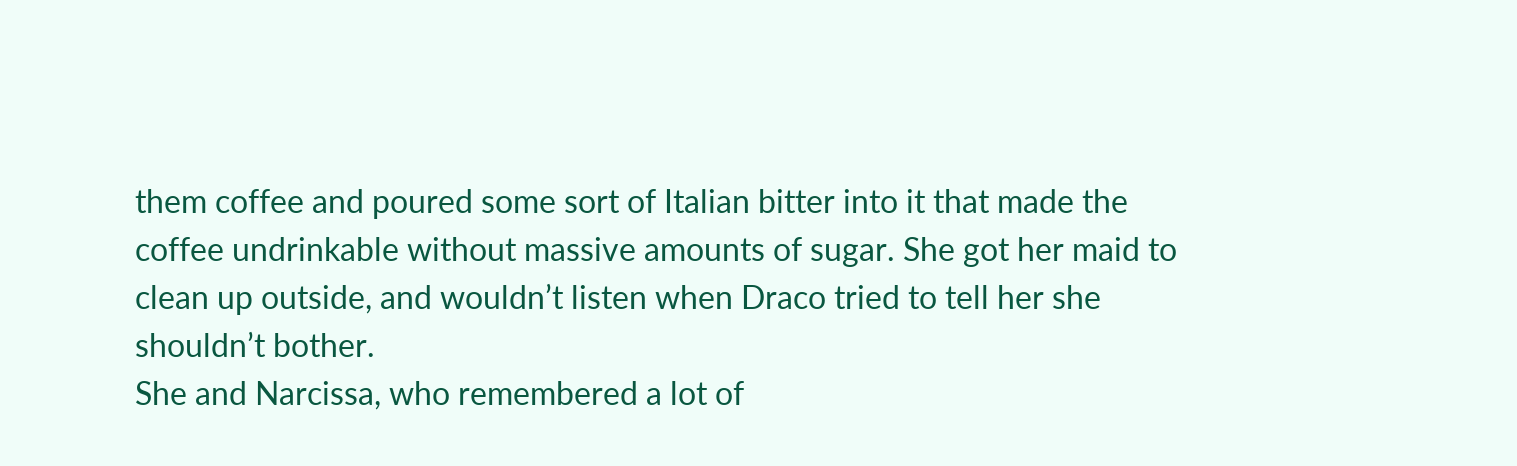them coffee and poured some sort of Italian bitter into it that made the coffee undrinkable without massive amounts of sugar. She got her maid to clean up outside, and wouldn’t listen when Draco tried to tell her she shouldn’t bother.
She and Narcissa, who remembered a lot of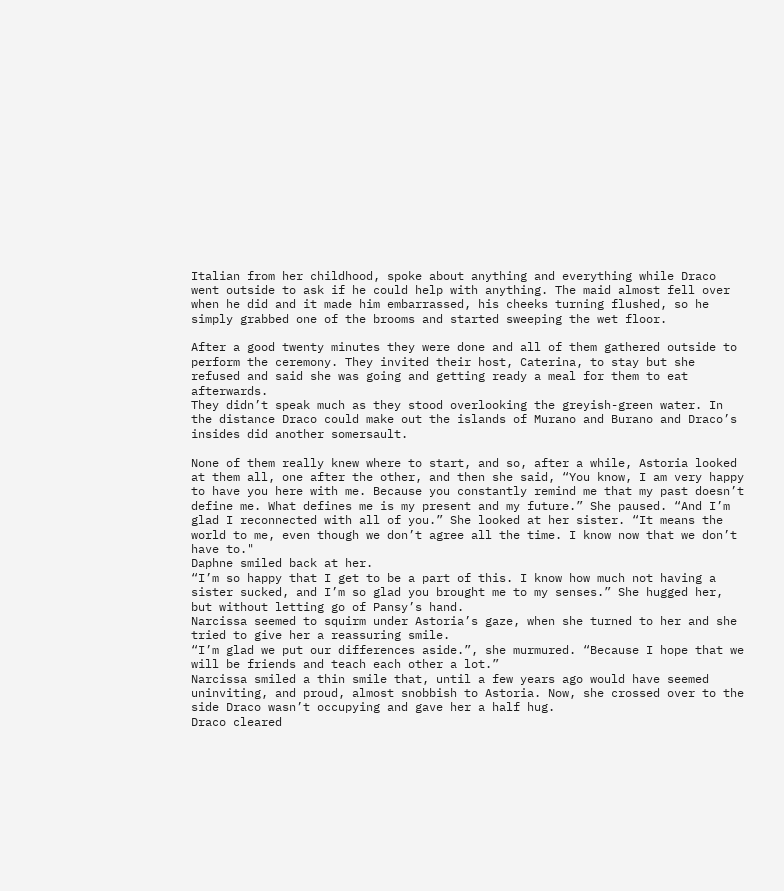Italian from her childhood, spoke about anything and everything while Draco went outside to ask if he could help with anything. The maid almost fell over when he did and it made him embarrassed, his cheeks turning flushed, so he simply grabbed one of the brooms and started sweeping the wet floor.

After a good twenty minutes they were done and all of them gathered outside to perform the ceremony. They invited their host, Caterina, to stay but she refused and said she was going and getting ready a meal for them to eat afterwards.
They didn’t speak much as they stood overlooking the greyish-green water. In the distance Draco could make out the islands of Murano and Burano and Draco’s insides did another somersault.

None of them really knew where to start, and so, after a while, Astoria looked at them all, one after the other, and then she said, “You know, I am very happy to have you here with me. Because you constantly remind me that my past doesn’t define me. What defines me is my present and my future.” She paused. “And I’m glad I reconnected with all of you.” She looked at her sister. “It means the world to me, even though we don’t agree all the time. I know now that we don’t have to."
Daphne smiled back at her.
“I’m so happy that I get to be a part of this. I know how much not having a sister sucked, and I’m so glad you brought me to my senses.” She hugged her, but without letting go of Pansy’s hand.
Narcissa seemed to squirm under Astoria’s gaze, when she turned to her and she tried to give her a reassuring smile.
“I’m glad we put our differences aside.”, she murmured. “Because I hope that we will be friends and teach each other a lot.”
Narcissa smiled a thin smile that, until a few years ago would have seemed uninviting, and proud, almost snobbish to Astoria. Now, she crossed over to the side Draco wasn’t occupying and gave her a half hug.
Draco cleared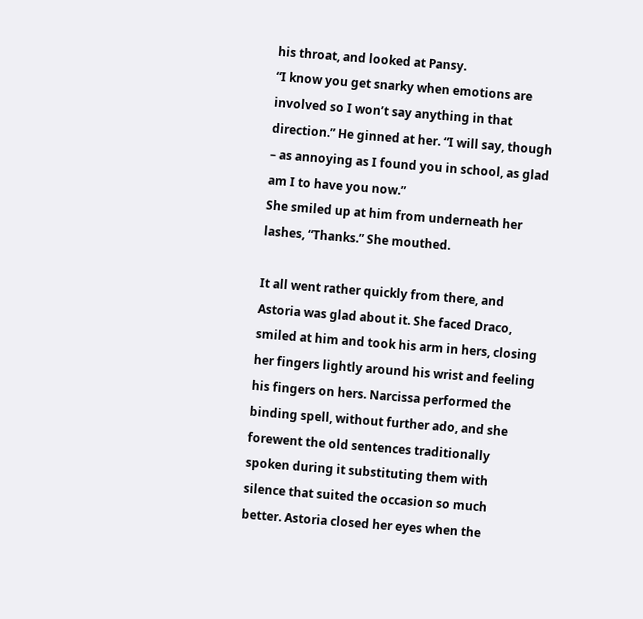his throat, and looked at Pansy.
“I know you get snarky when emotions are involved so I won’t say anything in that direction.” He ginned at her. “I will say, though – as annoying as I found you in school, as glad am I to have you now.”
She smiled up at him from underneath her lashes, “Thanks.” She mouthed.

It all went rather quickly from there, and Astoria was glad about it. She faced Draco, smiled at him and took his arm in hers, closing her fingers lightly around his wrist and feeling his fingers on hers. Narcissa performed the binding spell, without further ado, and she forewent the old sentences traditionally spoken during it substituting them with silence that suited the occasion so much better. Astoria closed her eyes when the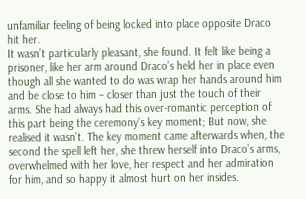unfamiliar feeling of being locked into place opposite Draco hit her.
It wasn’t particularly pleasant, she found. It felt like being a prisoner, like her arm around Draco’s held her in place even though all she wanted to do was wrap her hands around him and be close to him – closer than just the touch of their arms. She had always had this over-romantic perception of this part being the ceremony’s key moment; But now, she realised it wasn’t. The key moment came afterwards when, the second the spell left her, she threw herself into Draco’s arms, overwhelmed with her love, her respect and her admiration for him, and so happy it almost hurt on her insides.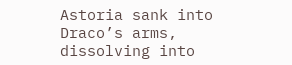Astoria sank into Draco’s arms, dissolving into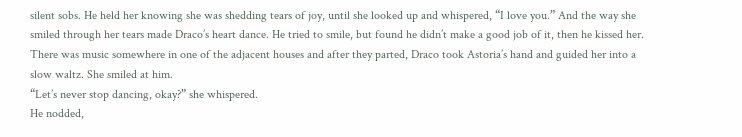silent sobs. He held her knowing she was shedding tears of joy, until she looked up and whispered, “I love you.” And the way she smiled through her tears made Draco’s heart dance. He tried to smile, but found he didn’t make a good job of it, then he kissed her.
There was music somewhere in one of the adjacent houses and after they parted, Draco took Astoria’s hand and guided her into a slow waltz. She smiled at him.
“Let’s never stop dancing, okay?” she whispered.
He nodded,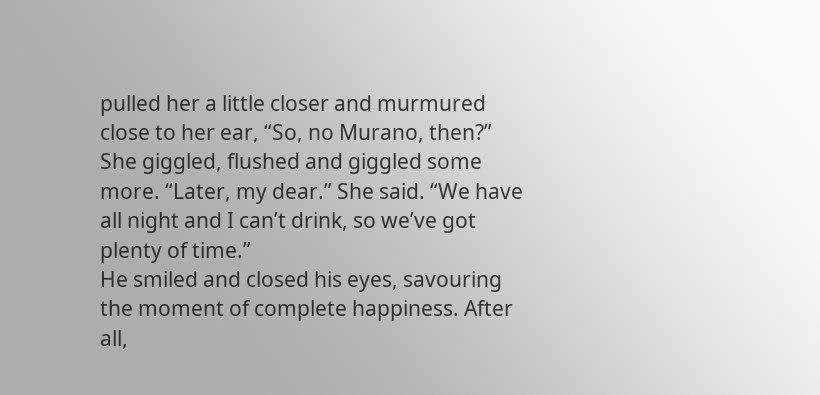pulled her a little closer and murmured close to her ear, “So, no Murano, then?”
She giggled, flushed and giggled some more. “Later, my dear.” She said. “We have all night and I can’t drink, so we’ve got plenty of time.”
He smiled and closed his eyes, savouring the moment of complete happiness. After all,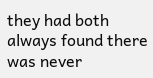they had both always found there was never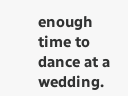enough time to dance at a wedding.